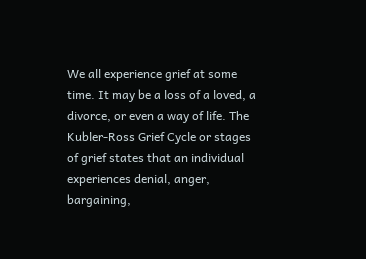We all experience grief at some time. It may be a loss of a loved, a divorce, or even a way of life. The Kubler-Ross Grief Cycle or stages of grief states that an individual experiences denial, anger, bargaining,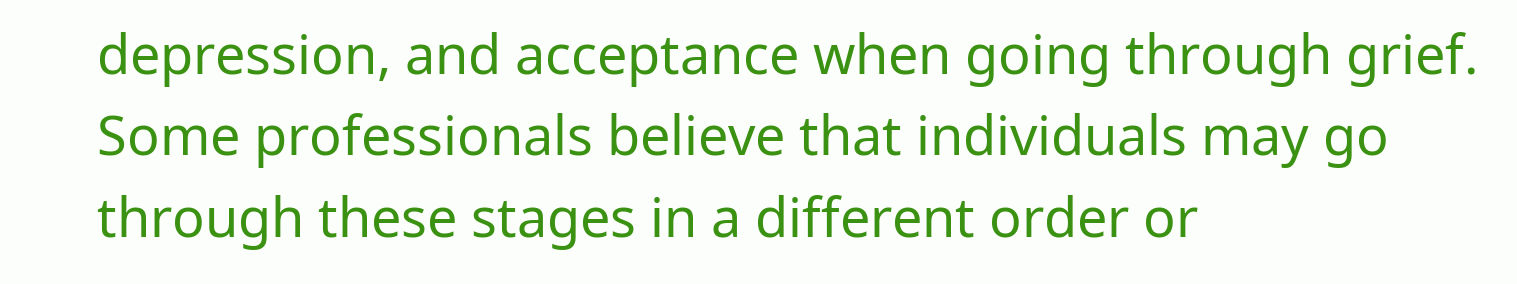depression, and acceptance when going through grief. Some professionals believe that individuals may go through these stages in a different order or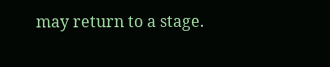may return to a stage.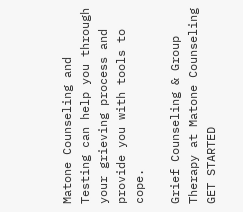Matone Counseling and Testing can help you through your grieving process and provide you with tools to cope.

Grief Counseling & Group Therapy at Matone Counseling
GET STARTED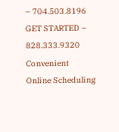– 704.503.8196
GET STARTED – 828.333.9320
Convenient Online Scheduling